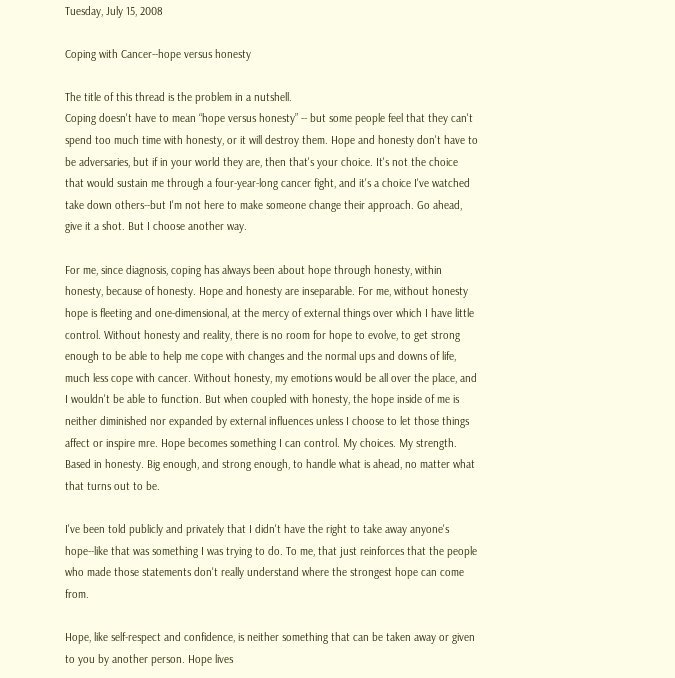Tuesday, July 15, 2008

Coping with Cancer--hope versus honesty

The title of this thread is the problem in a nutshell.
Coping doesn't have to mean “hope versus honesty” -- but some people feel that they can't spend too much time with honesty, or it will destroy them. Hope and honesty don't have to be adversaries, but if in your world they are, then that's your choice. It's not the choice that would sustain me through a four-year-long cancer fight, and it's a choice I've watched take down others--but I'm not here to make someone change their approach. Go ahead, give it a shot. But I choose another way.

For me, since diagnosis, coping has always been about hope through honesty, within honesty, because of honesty. Hope and honesty are inseparable. For me, without honesty hope is fleeting and one-dimensional, at the mercy of external things over which I have little control. Without honesty and reality, there is no room for hope to evolve, to get strong enough to be able to help me cope with changes and the normal ups and downs of life, much less cope with cancer. Without honesty, my emotions would be all over the place, and I wouldn't be able to function. But when coupled with honesty, the hope inside of me is neither diminished nor expanded by external influences unless I choose to let those things affect or inspire mre. Hope becomes something I can control. My choices. My strength. Based in honesty. Big enough, and strong enough, to handle what is ahead, no matter what that turns out to be.

I've been told publicly and privately that I didn't have the right to take away anyone's hope--like that was something I was trying to do. To me, that just reinforces that the people who made those statements don't really understand where the strongest hope can come from.

Hope, like self-respect and confidence, is neither something that can be taken away or given to you by another person. Hope lives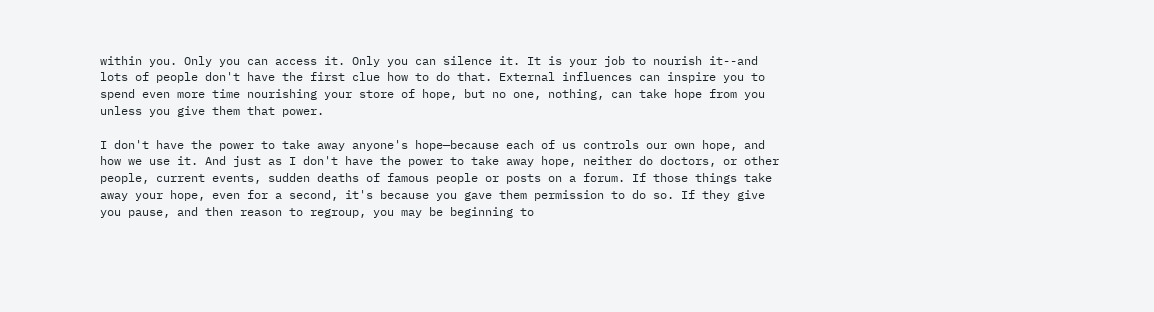within you. Only you can access it. Only you can silence it. It is your job to nourish it--and lots of people don't have the first clue how to do that. External influences can inspire you to spend even more time nourishing your store of hope, but no one, nothing, can take hope from you unless you give them that power.

I don't have the power to take away anyone's hope—because each of us controls our own hope, and how we use it. And just as I don't have the power to take away hope, neither do doctors, or other people, current events, sudden deaths of famous people or posts on a forum. If those things take away your hope, even for a second, it's because you gave them permission to do so. If they give you pause, and then reason to regroup, you may be beginning to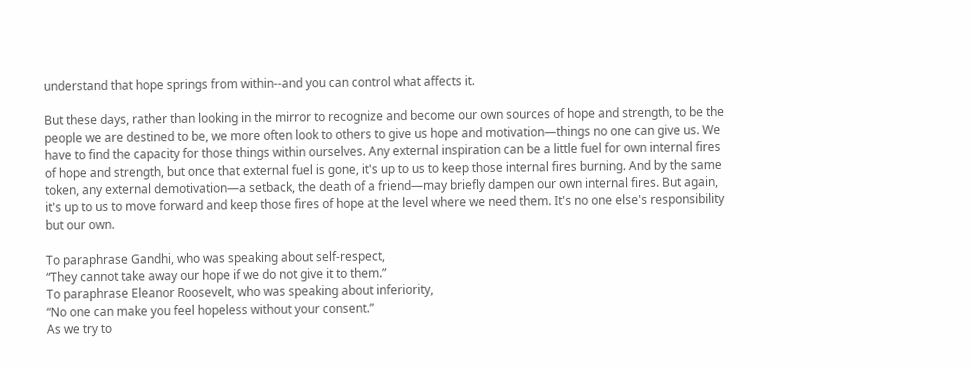understand that hope springs from within--and you can control what affects it.

But these days, rather than looking in the mirror to recognize and become our own sources of hope and strength, to be the people we are destined to be, we more often look to others to give us hope and motivation—things no one can give us. We have to find the capacity for those things within ourselves. Any external inspiration can be a little fuel for own internal fires of hope and strength, but once that external fuel is gone, it's up to us to keep those internal fires burning. And by the same token, any external demotivation—a setback, the death of a friend—may briefly dampen our own internal fires. But again, it's up to us to move forward and keep those fires of hope at the level where we need them. It's no one else's responsibility but our own.

To paraphrase Gandhi, who was speaking about self-respect,
“They cannot take away our hope if we do not give it to them.”
To paraphrase Eleanor Roosevelt, who was speaking about inferiority,
“No one can make you feel hopeless without your consent.”
As we try to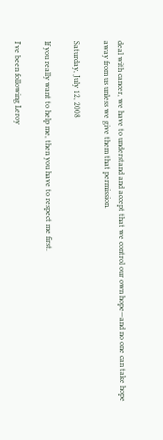deal with cancer, we have to understand and accept that we control our own hope—and no one can take hope away from us unless we give them that permission.

Saturday, July 12, 2008

If you really want to help me, then you have to respect me first.

I've been following Leroy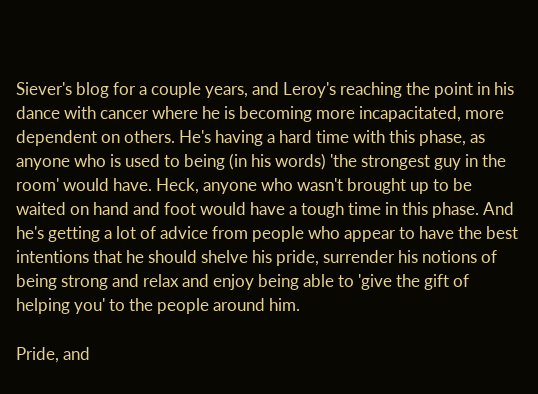Siever's blog for a couple years, and Leroy's reaching the point in his dance with cancer where he is becoming more incapacitated, more dependent on others. He's having a hard time with this phase, as anyone who is used to being (in his words) 'the strongest guy in the room' would have. Heck, anyone who wasn't brought up to be waited on hand and foot would have a tough time in this phase. And he's getting a lot of advice from people who appear to have the best intentions that he should shelve his pride, surrender his notions of being strong and relax and enjoy being able to 'give the gift of helping you' to the people around him.

Pride, and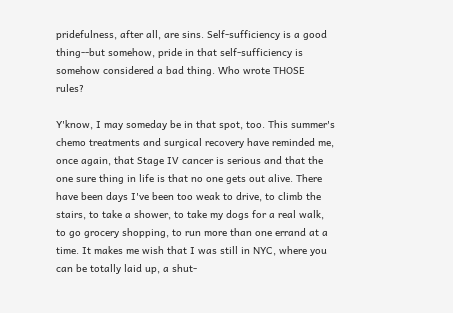pridefulness, after all, are sins. Self-sufficiency is a good thing--but somehow, pride in that self-sufficiency is somehow considered a bad thing. Who wrote THOSE rules?

Y'know, I may someday be in that spot, too. This summer's chemo treatments and surgical recovery have reminded me, once again, that Stage IV cancer is serious and that the one sure thing in life is that no one gets out alive. There have been days I've been too weak to drive, to climb the stairs, to take a shower, to take my dogs for a real walk, to go grocery shopping, to run more than one errand at a time. It makes me wish that I was still in NYC, where you can be totally laid up, a shut-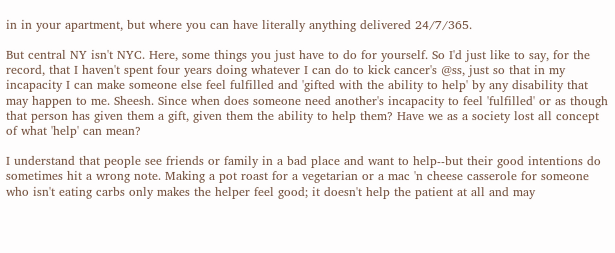in in your apartment, but where you can have literally anything delivered 24/7/365.

But central NY isn't NYC. Here, some things you just have to do for yourself. So I'd just like to say, for the record, that I haven't spent four years doing whatever I can do to kick cancer's @ss, just so that in my incapacity I can make someone else feel fulfilled and 'gifted with the ability to help' by any disability that may happen to me. Sheesh. Since when does someone need another's incapacity to feel 'fulfilled' or as though that person has given them a gift, given them the ability to help them? Have we as a society lost all concept of what 'help' can mean?

I understand that people see friends or family in a bad place and want to help--but their good intentions do sometimes hit a wrong note. Making a pot roast for a vegetarian or a mac 'n cheese casserole for someone who isn't eating carbs only makes the helper feel good; it doesn't help the patient at all and may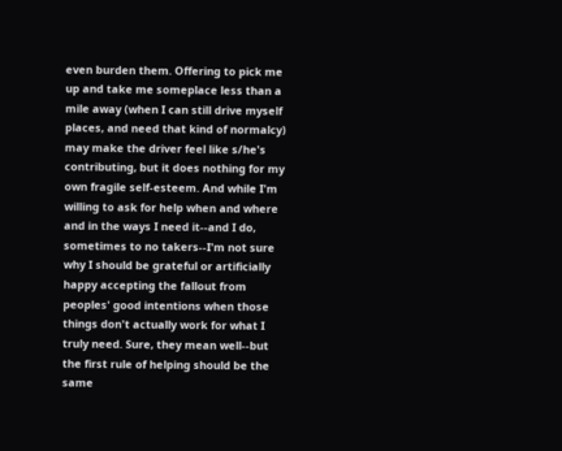even burden them. Offering to pick me up and take me someplace less than a mile away (when I can still drive myself places, and need that kind of normalcy) may make the driver feel like s/he's contributing, but it does nothing for my own fragile self-esteem. And while I'm willing to ask for help when and where and in the ways I need it--and I do, sometimes to no takers--I'm not sure why I should be grateful or artificially happy accepting the fallout from peoples' good intentions when those things don't actually work for what I truly need. Sure, they mean well--but the first rule of helping should be the same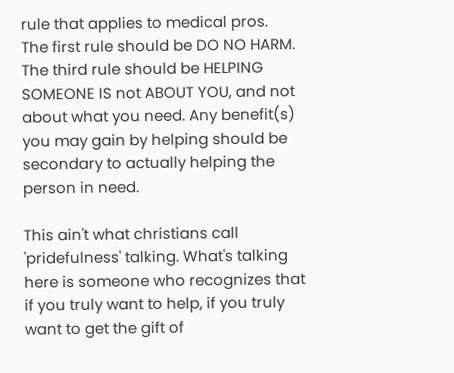rule that applies to medical pros.
The first rule should be DO NO HARM.
The third rule should be HELPING SOMEONE IS not ABOUT YOU, and not about what you need. Any benefit(s) you may gain by helping should be secondary to actually helping the person in need.

This ain't what christians call 'pridefulness' talking. What's talking here is someone who recognizes that if you truly want to help, if you truly want to get the gift of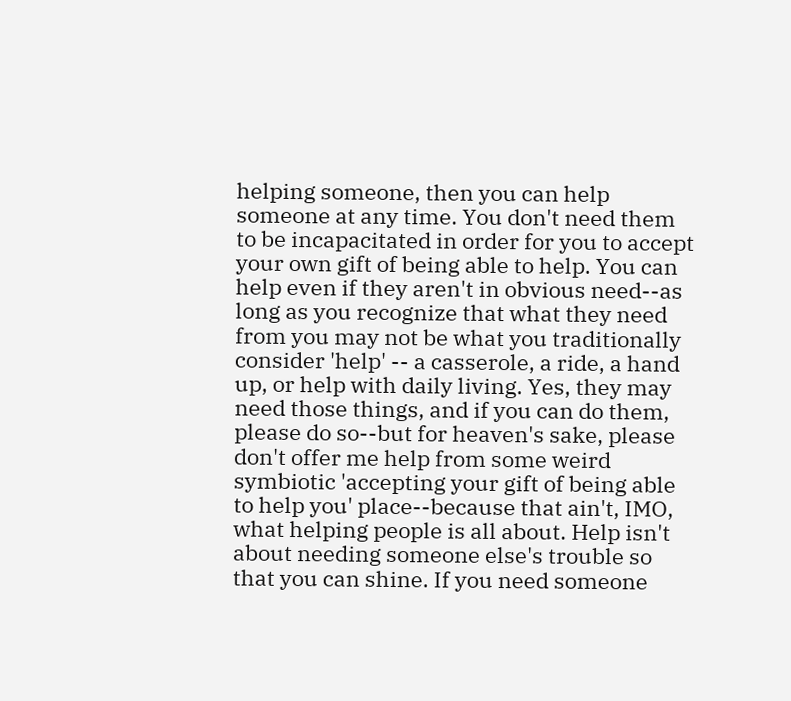helping someone, then you can help someone at any time. You don't need them to be incapacitated in order for you to accept your own gift of being able to help. You can help even if they aren't in obvious need--as long as you recognize that what they need from you may not be what you traditionally consider 'help' -- a casserole, a ride, a hand up, or help with daily living. Yes, they may need those things, and if you can do them, please do so--but for heaven's sake, please don't offer me help from some weird symbiotic 'accepting your gift of being able to help you' place--because that ain't, IMO, what helping people is all about. Help isn't about needing someone else's trouble so that you can shine. If you need someone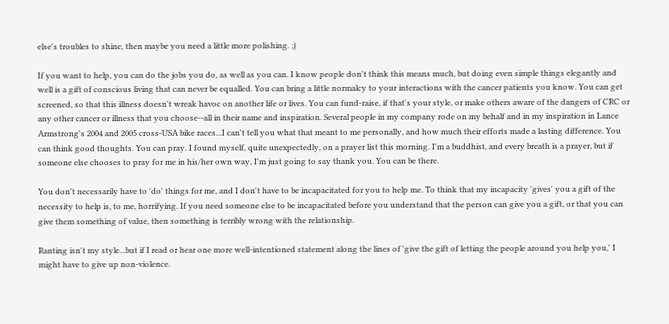else's troubles to shine, then maybe you need a little more polishing. ;)

If you want to help, you can do the jobs you do, as well as you can. I know people don't think this means much, but doing even simple things elegantly and well is a gift of conscious living that can never be equalled. You can bring a little normalcy to your interactions with the cancer patients you know. You can get screened, so that this illness doesn't wreak havoc on another life or lives. You can fund-raise, if that's your style, or make others aware of the dangers of CRC or any other cancer or illness that you choose--all in their name and inspiration. Several people in my company rode on my behalf and in my inspiration in Lance Armstrong's 2004 and 2005 cross-USA bike races...I can't tell you what that meant to me personally, and how much their efforts made a lasting difference. You can think good thoughts. You can pray. I found myself, quite unexpectedly, on a prayer list this morning. I'm a buddhist, and every breath is a prayer, but if someone else chooses to pray for me in his/her own way, I'm just going to say thank you. You can be there.

You don't necessarily have to 'do' things for me, and I don't have to be incapacitated for you to help me. To think that my incapacity 'gives' you a gift of the necessity to help is, to me, horrifying. If you need someone else to be incapacitated before you understand that the person can give you a gift, or that you can give them something of value, then something is terribly wrong with the relationship.

Ranting isn't my style...but if I read or hear one more well-intentioned statement along the lines of 'give the gift of letting the people around you help you,' I might have to give up non-violence.